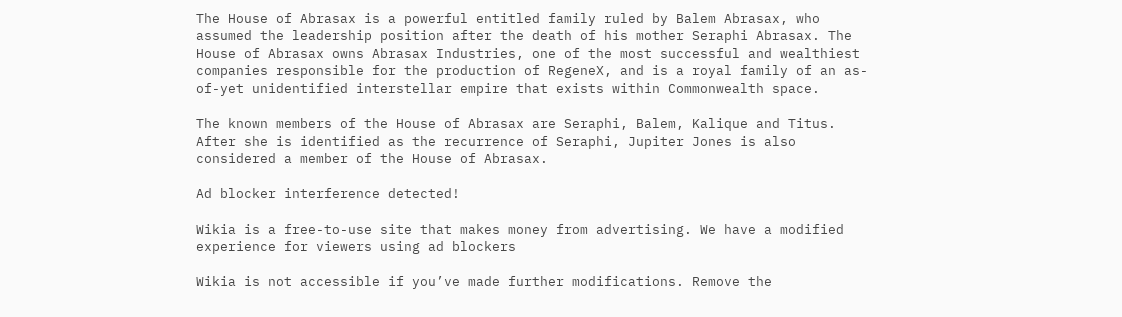The House of Abrasax is a powerful entitled family ruled by Balem Abrasax, who assumed the leadership position after the death of his mother Seraphi Abrasax. The House of Abrasax owns Abrasax Industries, one of the most successful and wealthiest companies responsible for the production of RegeneX, and is a royal family of an as-of-yet unidentified interstellar empire that exists within Commonwealth space.

The known members of the House of Abrasax are Seraphi, Balem, Kalique and Titus. After she is identified as the recurrence of Seraphi, Jupiter Jones is also considered a member of the House of Abrasax.

Ad blocker interference detected!

Wikia is a free-to-use site that makes money from advertising. We have a modified experience for viewers using ad blockers

Wikia is not accessible if you’ve made further modifications. Remove the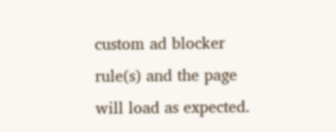custom ad blocker rule(s) and the page will load as expected.